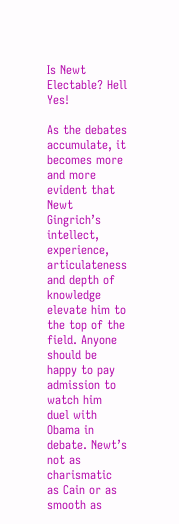Is Newt Electable? Hell Yes!

As the debates accumulate, it becomes more and more evident that Newt Gingrich’s intellect, experience, articulateness and depth of knowledge elevate him to the top of the field. Anyone should be happy to pay admission to watch him duel with Obama in debate. Newt’s not as charismatic as Cain or as smooth as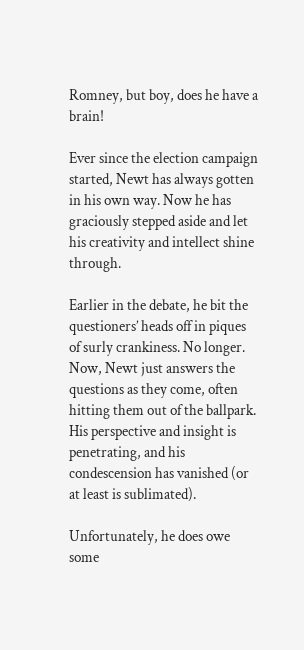Romney, but boy, does he have a brain!

Ever since the election campaign started, Newt has always gotten in his own way. Now he has graciously stepped aside and let his creativity and intellect shine through.

Earlier in the debate, he bit the questioners’ heads off in piques of surly crankiness. No longer. Now, Newt just answers the questions as they come, often hitting them out of the ballpark. His perspective and insight is penetrating, and his condescension has vanished (or at least is sublimated).

Unfortunately, he does owe some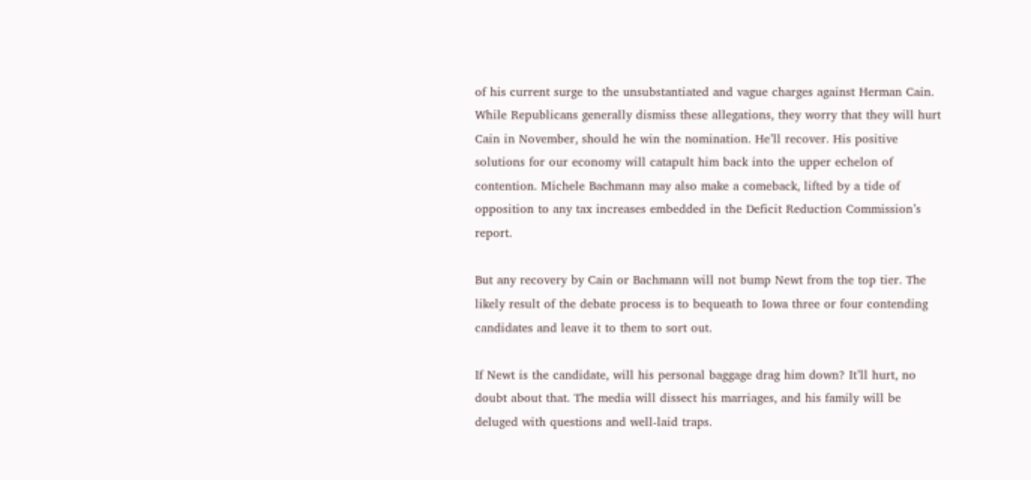of his current surge to the unsubstantiated and vague charges against Herman Cain. While Republicans generally dismiss these allegations, they worry that they will hurt Cain in November, should he win the nomination. He’ll recover. His positive solutions for our economy will catapult him back into the upper echelon of contention. Michele Bachmann may also make a comeback, lifted by a tide of opposition to any tax increases embedded in the Deficit Reduction Commission’s report.

But any recovery by Cain or Bachmann will not bump Newt from the top tier. The likely result of the debate process is to bequeath to Iowa three or four contending candidates and leave it to them to sort out.

If Newt is the candidate, will his personal baggage drag him down? It’ll hurt, no doubt about that. The media will dissect his marriages, and his family will be deluged with questions and well-laid traps.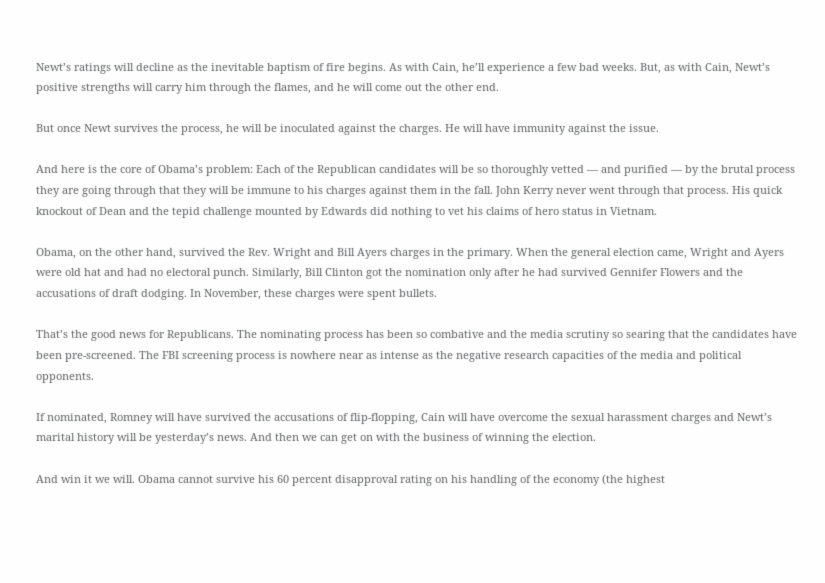Newt’s ratings will decline as the inevitable baptism of fire begins. As with Cain, he’ll experience a few bad weeks. But, as with Cain, Newt’s positive strengths will carry him through the flames, and he will come out the other end.

But once Newt survives the process, he will be inoculated against the charges. He will have immunity against the issue.

And here is the core of Obama’s problem: Each of the Republican candidates will be so thoroughly vetted — and purified — by the brutal process they are going through that they will be immune to his charges against them in the fall. John Kerry never went through that process. His quick knockout of Dean and the tepid challenge mounted by Edwards did nothing to vet his claims of hero status in Vietnam.

Obama, on the other hand, survived the Rev. Wright and Bill Ayers charges in the primary. When the general election came, Wright and Ayers were old hat and had no electoral punch. Similarly, Bill Clinton got the nomination only after he had survived Gennifer Flowers and the accusations of draft dodging. In November, these charges were spent bullets.

That’s the good news for Republicans. The nominating process has been so combative and the media scrutiny so searing that the candidates have been pre-screened. The FBI screening process is nowhere near as intense as the negative research capacities of the media and political opponents.

If nominated, Romney will have survived the accusations of flip-flopping, Cain will have overcome the sexual harassment charges and Newt’s marital history will be yesterday’s news. And then we can get on with the business of winning the election.

And win it we will. Obama cannot survive his 60 percent disapproval rating on his handling of the economy (the highest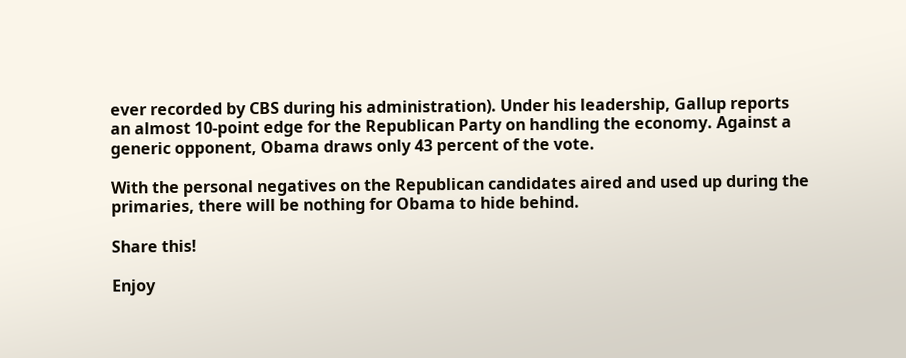ever recorded by CBS during his administration). Under his leadership, Gallup reports an almost 10-point edge for the Republican Party on handling the economy. Against a generic opponent, Obama draws only 43 percent of the vote.

With the personal negatives on the Republican candidates aired and used up during the primaries, there will be nothing for Obama to hide behind.

Share this!

Enjoy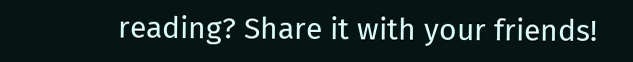reading? Share it with your friends!